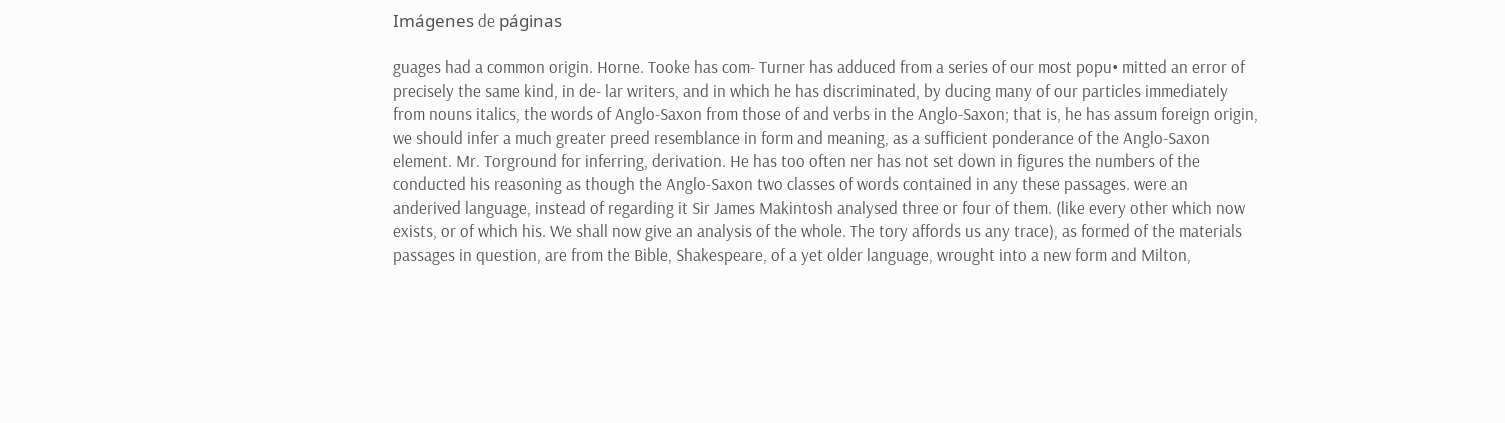Imágenes de páginas

guages had a common origin. Horne. Tooke has com- Turner has adduced from a series of our most popu• mitted an error of precisely the same kind, in de- lar writers, and in which he has discriminated, by ducing many of our particles immediately from nouns italics, the words of Anglo-Saxon from those of and verbs in the Anglo-Saxon; that is, he has assum foreign origin, we should infer a much greater preed resemblance in form and meaning, as a sufficient ponderance of the Anglo-Saxon element. Mr. Torground for inferring, derivation. He has too often ner has not set down in figures the numbers of the conducted his reasoning as though the Anglo-Saxon two classes of words contained in any these passages. were an anderived language, instead of regarding it Sir James Makintosh analysed three or four of them. (like every other which now exists, or of which his. We shall now give an analysis of the whole. The tory affords us any trace), as formed of the materials passages in question, are from the Bible, Shakespeare, of a yet older language, wrought into a new form and Milton,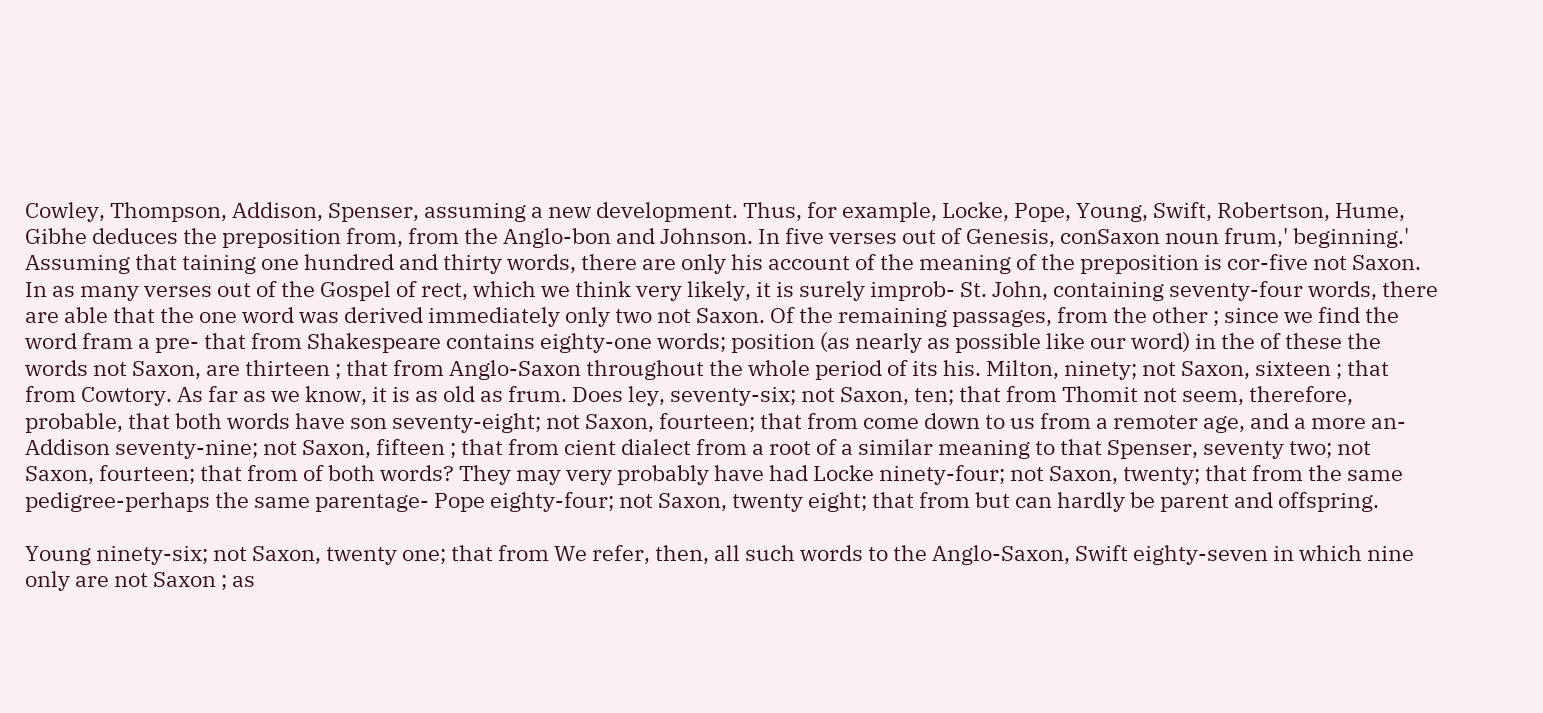Cowley, Thompson, Addison, Spenser, assuming a new development. Thus, for example, Locke, Pope, Young, Swift, Robertson, Hume, Gibhe deduces the preposition from, from the Anglo-bon and Johnson. In five verses out of Genesis, conSaxon noun frum,' beginning.' Assuming that taining one hundred and thirty words, there are only his account of the meaning of the preposition is cor-five not Saxon. In as many verses out of the Gospel of rect, which we think very likely, it is surely improb- St. John, containing seventy-four words, there are able that the one word was derived immediately only two not Saxon. Of the remaining passages, from the other ; since we find the word fram a pre- that from Shakespeare contains eighty-one words; position (as nearly as possible like our word) in the of these the words not Saxon, are thirteen ; that from Anglo-Saxon throughout the whole period of its his. Milton, ninety; not Saxon, sixteen ; that from Cowtory. As far as we know, it is as old as frum. Does ley, seventy-six; not Saxon, ten; that from Thomit not seem, therefore, probable, that both words have son seventy-eight; not Saxon, fourteen; that from come down to us from a remoter age, and a more an-Addison seventy-nine; not Saxon, fifteen ; that from cient dialect from a root of a similar meaning to that Spenser, seventy two; not Saxon, fourteen; that from of both words? They may very probably have had Locke ninety-four; not Saxon, twenty; that from the same pedigree-perhaps the same parentage- Pope eighty-four; not Saxon, twenty eight; that from but can hardly be parent and offspring.

Young ninety-six; not Saxon, twenty one; that from We refer, then, all such words to the Anglo-Saxon, Swift eighty-seven in which nine only are not Saxon ; as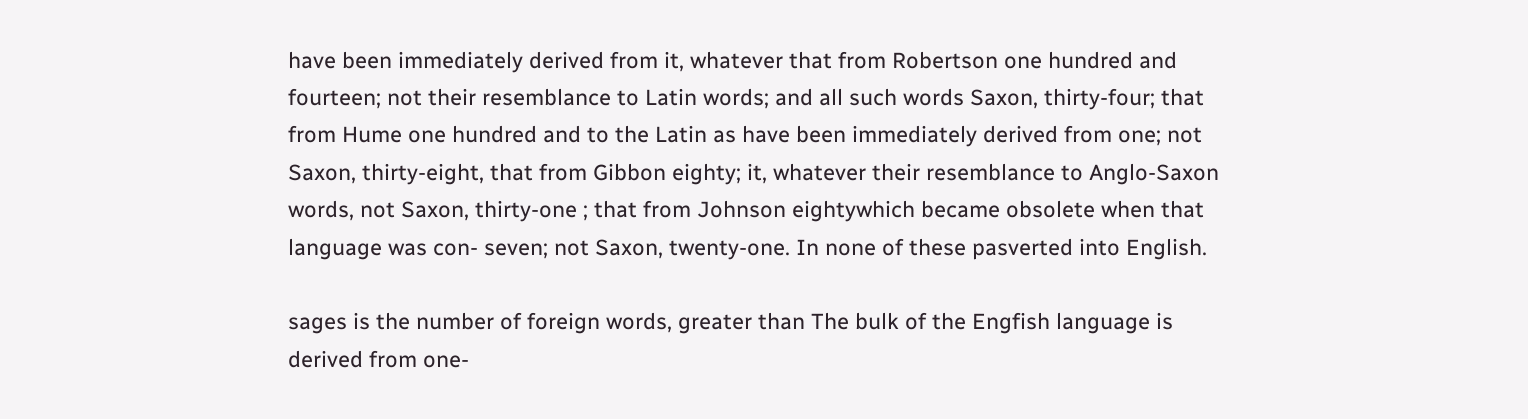have been immediately derived from it, whatever that from Robertson one hundred and fourteen; not their resemblance to Latin words; and all such words Saxon, thirty-four; that from Hume one hundred and to the Latin as have been immediately derived from one; not Saxon, thirty-eight, that from Gibbon eighty; it, whatever their resemblance to Anglo-Saxon words, not Saxon, thirty-one ; that from Johnson eightywhich became obsolete when that language was con- seven; not Saxon, twenty-one. In none of these pasverted into English.

sages is the number of foreign words, greater than The bulk of the Engfish language is derived from one-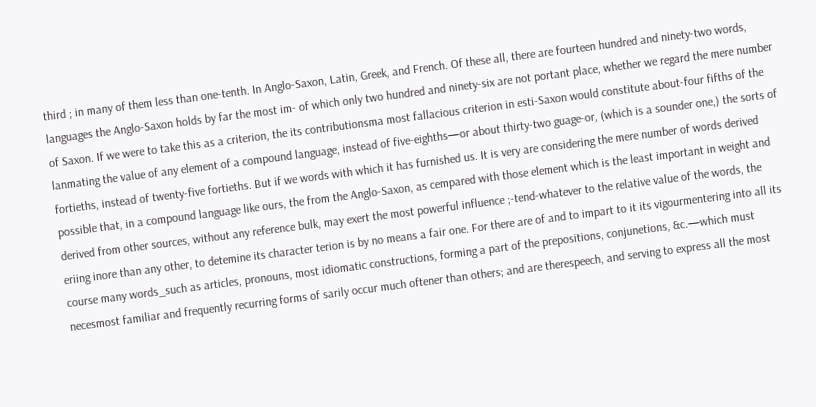third ; in many of them less than one-tenth. In Anglo-Saxon, Latin, Greek, and French. Of these all, there are fourteen hundred and ninety-two words, languages the Anglo-Saxon holds by far the most im- of which only two hundred and ninety-six are not portant place, whether we regard the mere number of Saxon. If we were to take this as a criterion, the its contributionsma most fallacious criterion in esti-Saxon would constitute about-four fifths of the lanmating the value of any element of a compound language, instead of five-eighths—or about thirty-two guage-or, (which is a sounder one,) the sorts of fortieths, instead of twenty-five fortieths. But if we words with which it has furnished us. It is very are considering the mere number of words derived possible that, in a compound language like ours, the from the Anglo-Saxon, as cempared with those element which is the least important in weight and derived from other sources, without any reference bulk, may exert the most powerful influence ;-tend-whatever to the relative value of the words, the eriing inore than any other, to detemine its character terion is by no means a fair one. For there are of and to impart to it its vigourmentering into all its course many words_such as articles, pronouns, most idiomatic constructions, forming a part of the prepositions, conjunetions, &c.—which must necesmost familiar and frequently recurring forms of sarily occur much oftener than others; and are therespeech, and serving to express all the most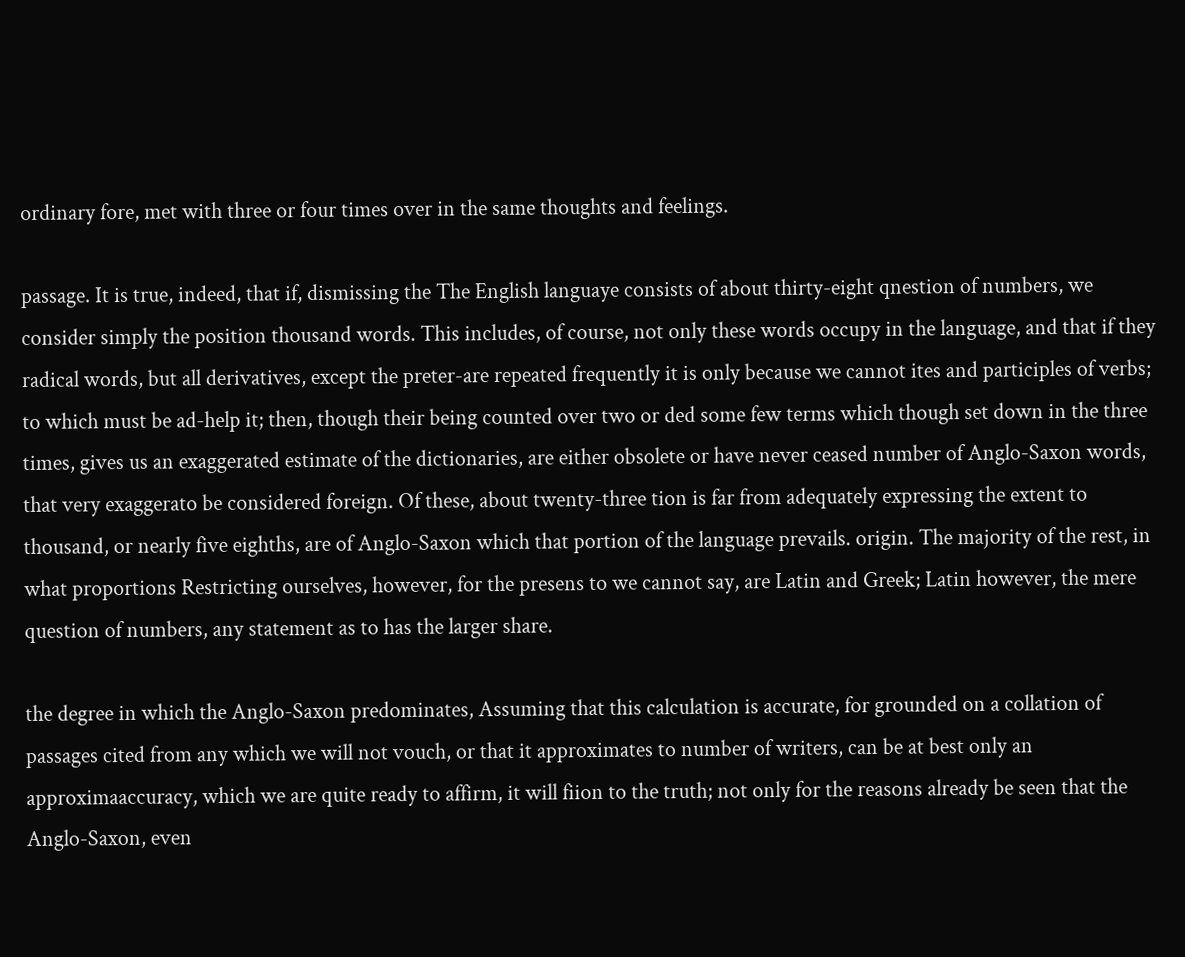ordinary fore, met with three or four times over in the same thoughts and feelings.

passage. It is true, indeed, that if, dismissing the The English languaye consists of about thirty-eight qnestion of numbers, we consider simply the position thousand words. This includes, of course, not only these words occupy in the language, and that if they radical words, but all derivatives, except the preter-are repeated frequently it is only because we cannot ites and participles of verbs; to which must be ad-help it; then, though their being counted over two or ded some few terms which though set down in the three times, gives us an exaggerated estimate of the dictionaries, are either obsolete or have never ceased number of Anglo-Saxon words, that very exaggerato be considered foreign. Of these, about twenty-three tion is far from adequately expressing the extent to thousand, or nearly five eighths, are of Anglo-Saxon which that portion of the language prevails. origin. The majority of the rest, in what proportions Restricting ourselves, however, for the presens to we cannot say, are Latin and Greek; Latin however, the mere question of numbers, any statement as to has the larger share.

the degree in which the Anglo-Saxon predominates, Assuming that this calculation is accurate, for grounded on a collation of passages cited from any which we will not vouch, or that it approximates to number of writers, can be at best only an approximaaccuracy, which we are quite ready to affirm, it will fiion to the truth; not only for the reasons already be seen that the Anglo-Saxon, even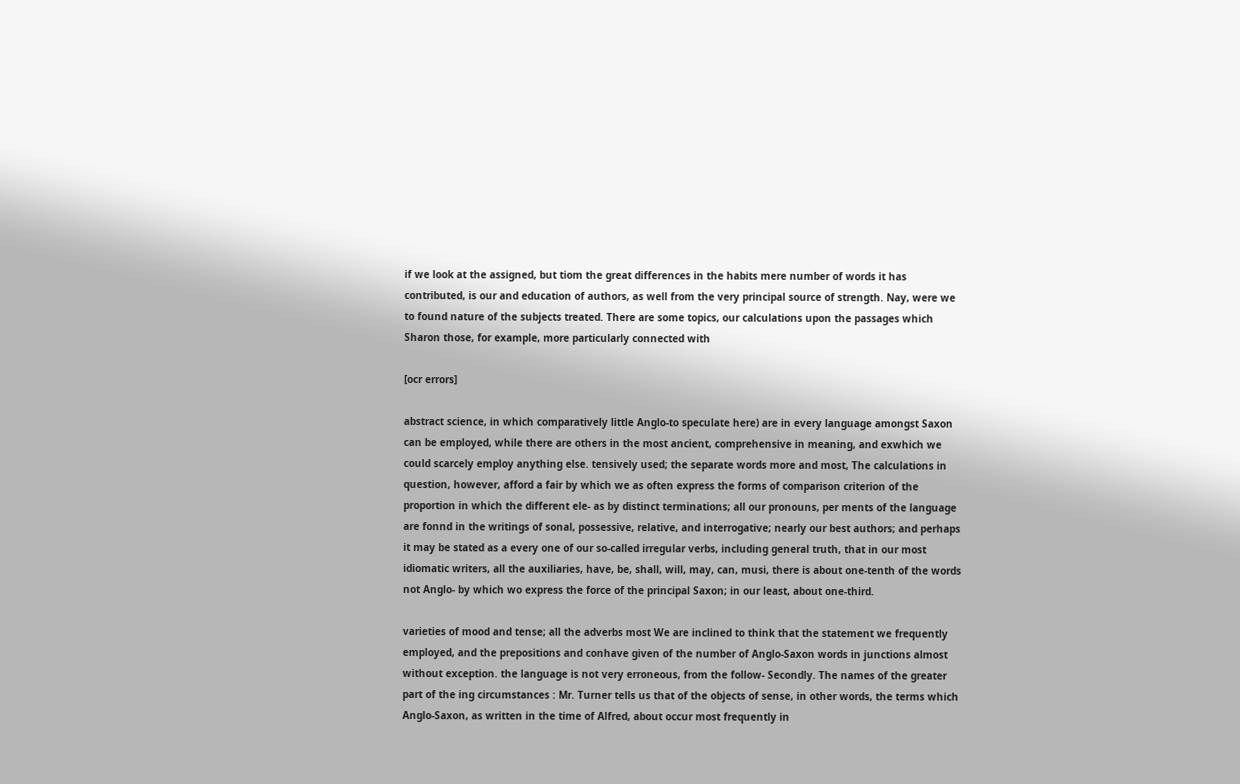if we look at the assigned, but tiom the great differences in the habits mere number of words it has contributed, is our and education of authors, as well from the very principal source of strength. Nay, were we to found nature of the subjects treated. There are some topics, our calculations upon the passages which Sharon those, for example, more particularly connected with

[ocr errors]

abstract science, in which comparatively little Anglo-to speculate here) are in every language amongst Saxon can be employed, while there are others in the most ancient, comprehensive in meaning, and exwhich we could scarcely employ anything else. tensively used; the separate words more and most, The calculations in question, however, afford a fair by which we as often express the forms of comparison criterion of the proportion in which the different ele- as by distinct terminations; all our pronouns, per ments of the language are fonnd in the writings of sonal, possessive, relative, and interrogative; nearly our best authors; and perhaps it may be stated as a every one of our so-called irregular verbs, including general truth, that in our most idiomatic writers, all the auxiliaries, have, be, shall, will, may, can, musi, there is about one-tenth of the words not Anglo- by which wo express the force of the principal Saxon; in our least, about one-third.

varieties of mood and tense; all the adverbs most We are inclined to think that the statement we frequently employed, and the prepositions and conhave given of the number of Anglo-Saxon words in junctions almost without exception. the language is not very erroneous, from the follow- Secondly. The names of the greater part of the ing circumstances : Mr. Turner tells us that of the objects of sense, in other words, the terms which Anglo-Saxon, as written in the time of Alfred, about occur most frequently in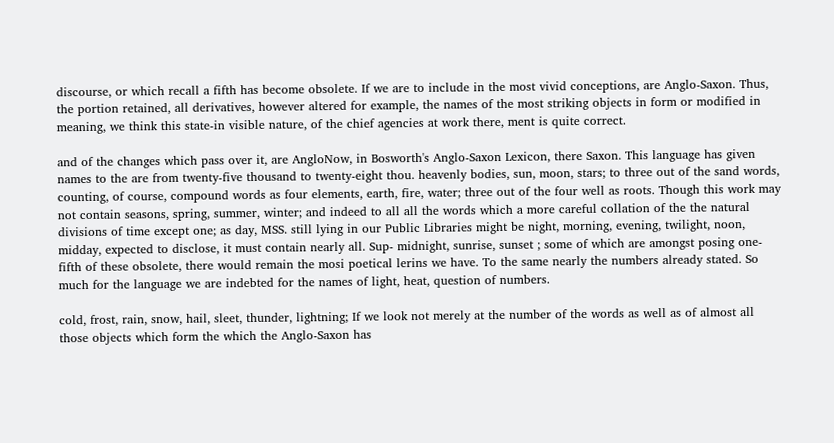discourse, or which recall a fifth has become obsolete. If we are to include in the most vivid conceptions, are Anglo-Saxon. Thus, the portion retained, all derivatives, however altered for example, the names of the most striking objects in form or modified in meaning, we think this state-in visible nature, of the chief agencies at work there, ment is quite correct.

and of the changes which pass over it, are AngloNow, in Bosworth's Anglo-Saxon Lexicon, there Saxon. This language has given names to the are from twenty-five thousand to twenty-eight thou. heavenly bodies, sun, moon, stars; to three out of the sand words, counting, of course, compound words as four elements, earth, fire, water; three out of the four well as roots. Though this work may not contain seasons, spring, summer, winter; and indeed to all all the words which a more careful collation of the the natural divisions of time except one; as day, MSS. still lying in our Public Libraries might be night, morning, evening, twilight, noon, midday, expected to disclose, it must contain nearly all. Sup- midnight, sunrise, sunset ; some of which are amongst posing one-fifth of these obsolete, there would remain the mosi poetical lerins we have. To the same nearly the numbers already stated. So much for the language we are indebted for the names of light, heat, question of numbers.

cold, frost, rain, snow, hail, sleet, thunder, lightning; If we look not merely at the number of the words as well as of almost all those objects which form the which the Anglo-Saxon has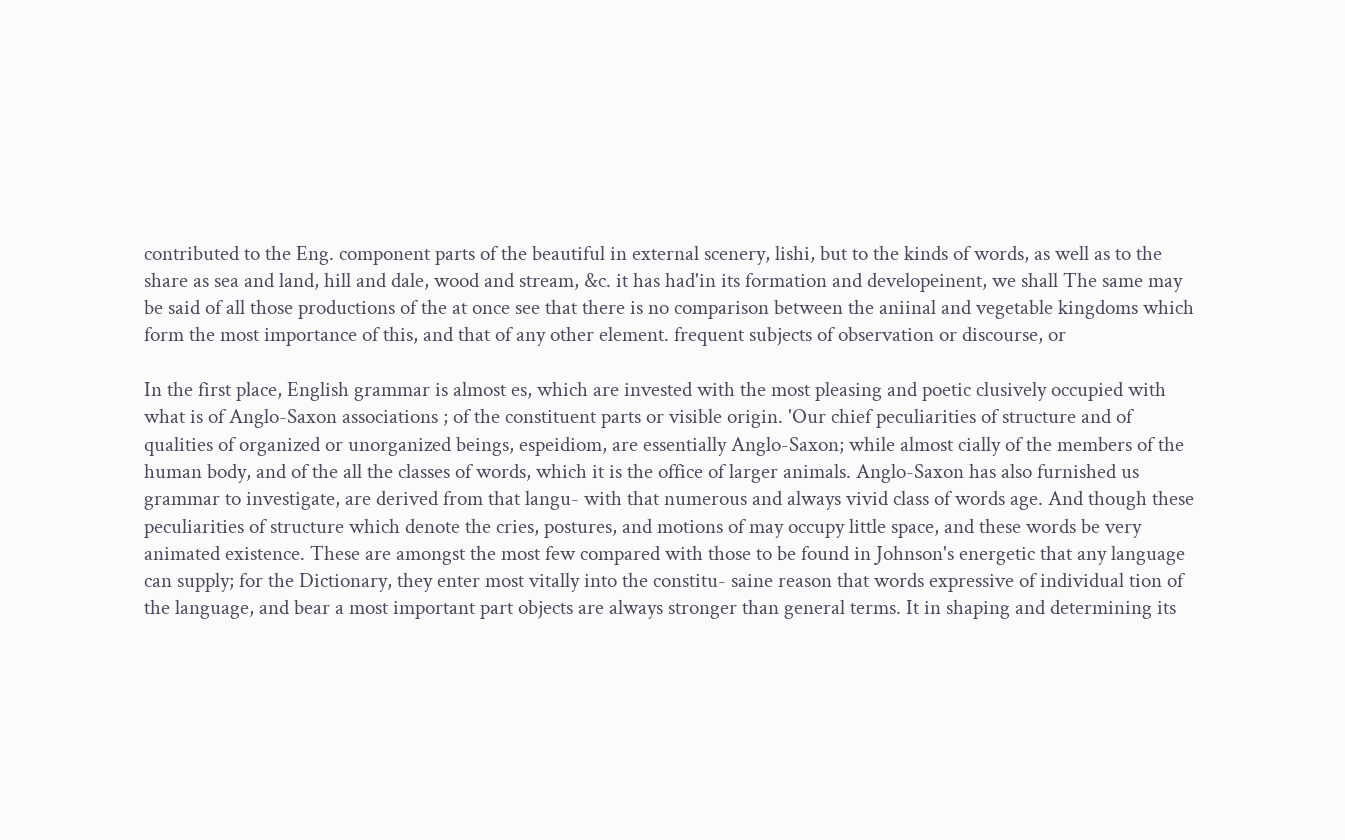contributed to the Eng. component parts of the beautiful in external scenery, lishi, but to the kinds of words, as well as to the share as sea and land, hill and dale, wood and stream, &c. it has had'in its formation and developeinent, we shall The same may be said of all those productions of the at once see that there is no comparison between the aniinal and vegetable kingdoms which form the most importance of this, and that of any other element. frequent subjects of observation or discourse, or

In the first place, English grammar is almost es, which are invested with the most pleasing and poetic clusively occupied with what is of Anglo-Saxon associations ; of the constituent parts or visible origin. 'Our chief peculiarities of structure and of qualities of organized or unorganized beings, espeidiom, are essentially Anglo-Saxon; while almost cially of the members of the human body, and of the all the classes of words, which it is the office of larger animals. Anglo-Saxon has also furnished us grammar to investigate, are derived from that langu- with that numerous and always vivid class of words age. And though these peculiarities of structure which denote the cries, postures, and motions of may occupy little space, and these words be very animated existence. These are amongst the most few compared with those to be found in Johnson's energetic that any language can supply; for the Dictionary, they enter most vitally into the constitu- saine reason that words expressive of individual tion of the language, and bear a most important part objects are always stronger than general terms. It in shaping and determining its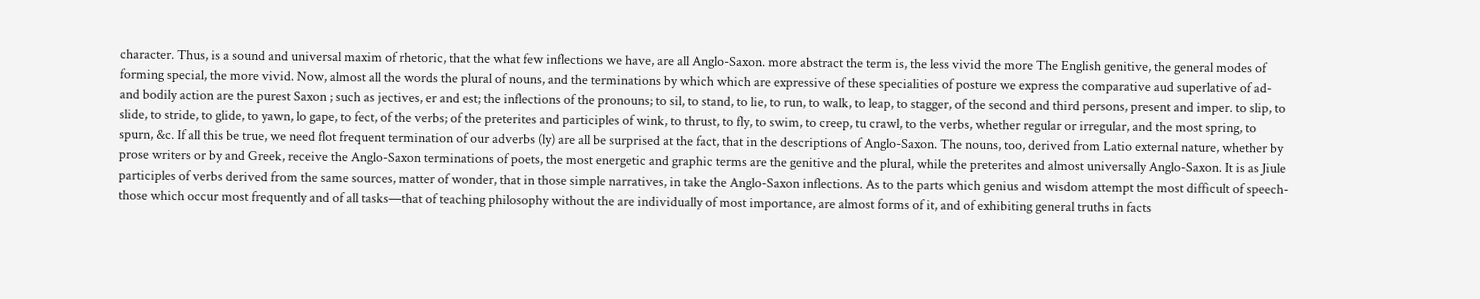character. Thus, is a sound and universal maxim of rhetoric, that the what few inflections we have, are all Anglo-Saxon. more abstract the term is, the less vivid the more The English genitive, the general modes of forming special, the more vivid. Now, almost all the words the plural of nouns, and the terminations by which which are expressive of these specialities of posture we express the comparative aud superlative of ad- and bodily action are the purest Saxon ; such as jectives, er and est; the inflections of the pronouns; to sil, to stand, to lie, to run, to walk, to leap, to stagger, of the second and third persons, present and imper. to slip, to slide, to stride, to glide, to yawn, lo gape, to fect, of the verbs; of the preterites and participles of wink, to thrust, to fly, to swim, to creep, tu crawl, to the verbs, whether regular or irregular, and the most spring, to spurn, &c. If all this be true, we need flot frequent termination of our adverbs (ly) are all be surprised at the fact, that in the descriptions of Anglo-Saxon. The nouns, too, derived from Latio external nature, whether by prose writers or by and Greek, receive the Anglo-Saxon terminations of poets, the most energetic and graphic terms are the genitive and the plural, while the preterites and almost universally Anglo-Saxon. It is as Jiule participles of verbs derived from the same sources, matter of wonder, that in those simple narratives, in take the Anglo-Saxon inflections. As to the parts which genius and wisdom attempt the most difficult of speech-those which occur most frequently and of all tasks—that of teaching philosophy without the are individually of most importance, are almost forms of it, and of exhibiting general truths in facts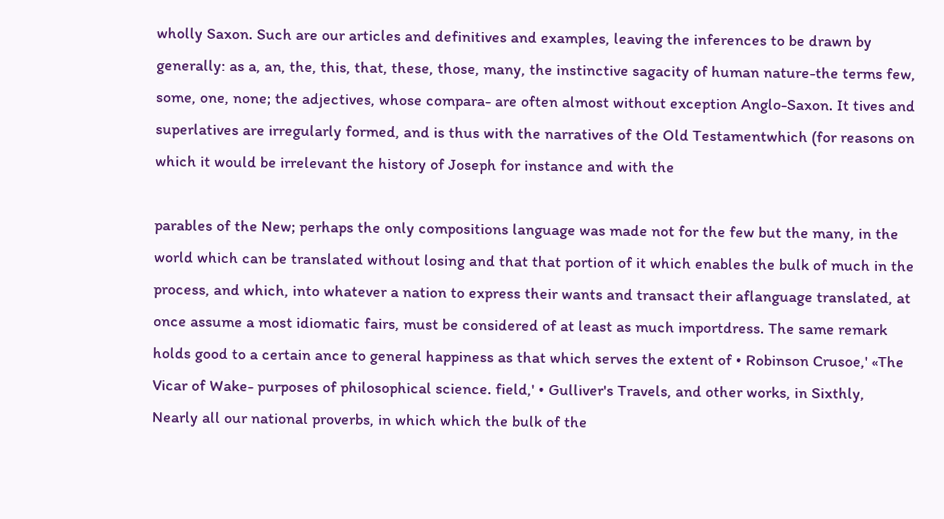wholly Saxon. Such are our articles and definitives and examples, leaving the inferences to be drawn by generally: as a, an, the, this, that, these, those, many, the instinctive sagacity of human nature-the terms few, some, one, none; the adjectives, whose compara- are often almost without exception Anglo-Saxon. It tives and superlatives are irregularly formed, and is thus with the narratives of the Old Testamentwhich (for reasons on which it would be irrelevant the history of Joseph for instance and with the

parables of the New; perhaps the only compositions language was made not for the few but the many, in the world which can be translated without losing and that that portion of it which enables the bulk of much in the process, and which, into whatever a nation to express their wants and transact their aflanguage translated, at once assume a most idiomatic fairs, must be considered of at least as much importdress. The same remark holds good to a certain ance to general happiness as that which serves the extent of • Robinson Crusoe,' «The Vicar of Wake- purposes of philosophical science. field,' • Gulliver's Travels, and other works, in Sixthly, Nearly all our national proverbs, in which which the bulk of the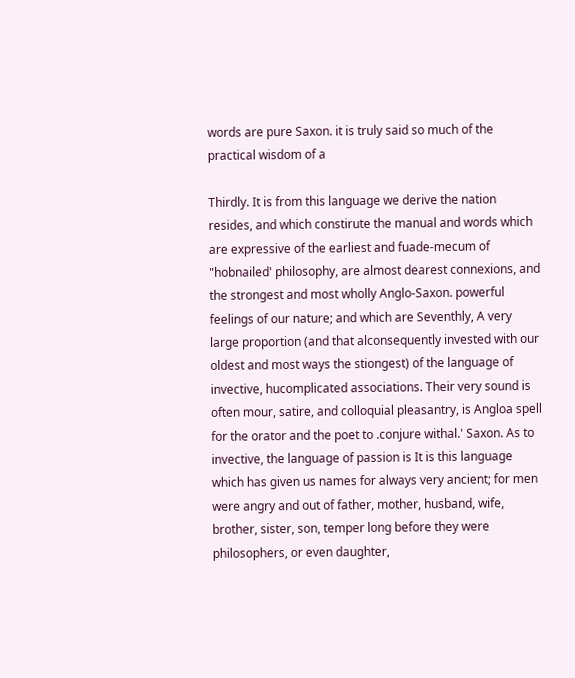words are pure Saxon. it is truly said so much of the practical wisdom of a

Thirdly. It is from this language we derive the nation resides, and which constirute the manual and words which are expressive of the earliest and fuade-mecum of "hobnailed' philosophy, are almost dearest connexions, and the strongest and most wholly Anglo-Saxon. powerful feelings of our nature; and which are Seventhly, A very large proportion (and that alconsequently invested with our oldest and most ways the stiongest) of the language of invective, hucomplicated associations. Their very sound is often mour, satire, and colloquial pleasantry, is Angloa spell for the orator and the poet to .conjure withal.' Saxon. As to invective, the language of passion is It is this language which has given us names for always very ancient; for men were angry and out of father, mother, husband, wife, brother, sister, son, temper long before they were philosophers, or even daughter,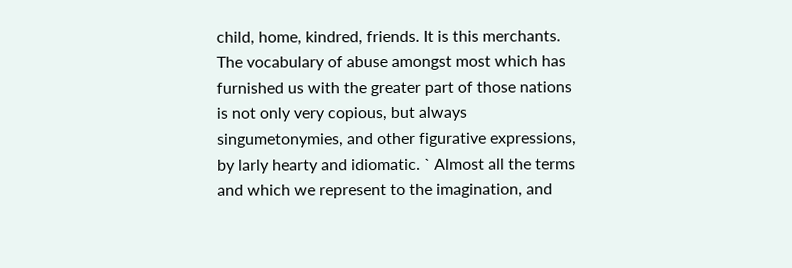child, home, kindred, friends. It is this merchants. The vocabulary of abuse amongst most which has furnished us with the greater part of those nations is not only very copious, but always singumetonymies, and other figurative expressions, by larly hearty and idiomatic. ` Almost all the terms and which we represent to the imagination, and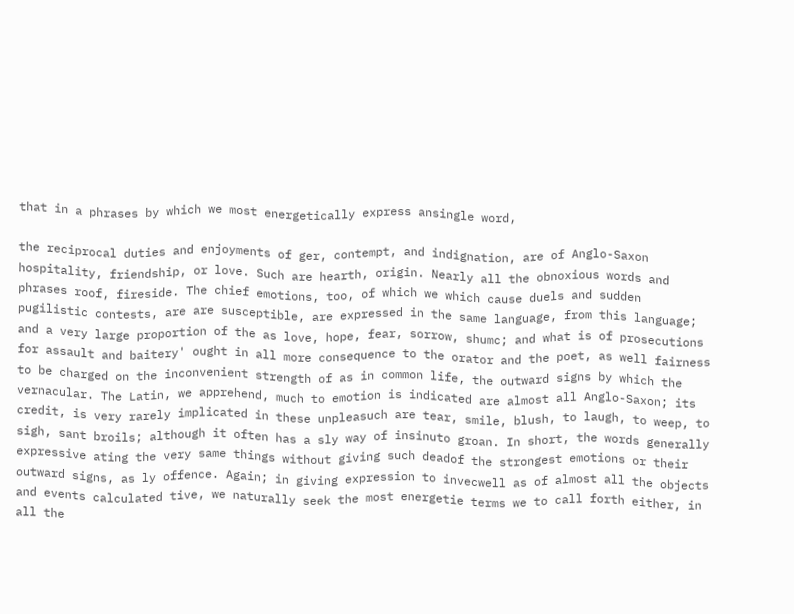that in a phrases by which we most energetically express ansingle word,

the reciprocal duties and enjoyments of ger, contempt, and indignation, are of Anglo-Saxon hospitality, friendship, or love. Such are hearth, origin. Nearly all the obnoxious words and phrases roof, fireside. The chief emotions, too, of which we which cause duels and sudden pugilistic contests, are are susceptible, are expressed in the same language, from this language; and a very large proportion of the as love, hope, fear, sorrow, shumc; and what is of prosecutions for assault and baitery' ought in all more consequence to the orator and the poet, as well fairness to be charged on the inconvenient strength of as in common life, the outward signs by which the vernacular. The Latin, we apprehend, much to emotion is indicated are almost all Anglo-Saxon; its credit, is very rarely implicated in these unpleasuch are tear, smile, blush, to laugh, to weep, to sigh, sant broils; although it often has a sly way of insinuto groan. In short, the words generally expressive ating the very same things without giving such deadof the strongest emotions or their outward signs, as ly offence. Again; in giving expression to invecwell as of almost all the objects and events calculated tive, we naturally seek the most energetie terms we to call forth either, in all the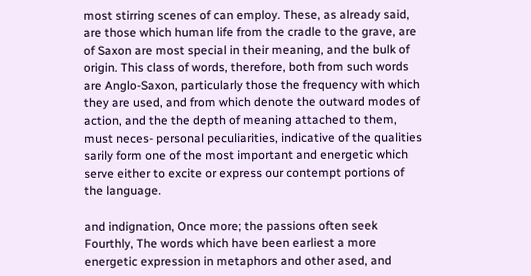most stirring scenes of can employ. These, as already said, are those which human life from the cradle to the grave, are of Saxon are most special in their meaning, and the bulk of origin. This class of words, therefore, both from such words are Anglo-Saxon, particularly those the frequency with which they are used, and from which denote the outward modes of action, and the the depth of meaning attached to them, must neces- personal peculiarities, indicative of the qualities sarily form one of the most important and energetic which serve either to excite or express our contempt portions of the language.

and indignation, Once more; the passions often seek Fourthly, The words which have been earliest a more energetic expression in metaphors and other ased, and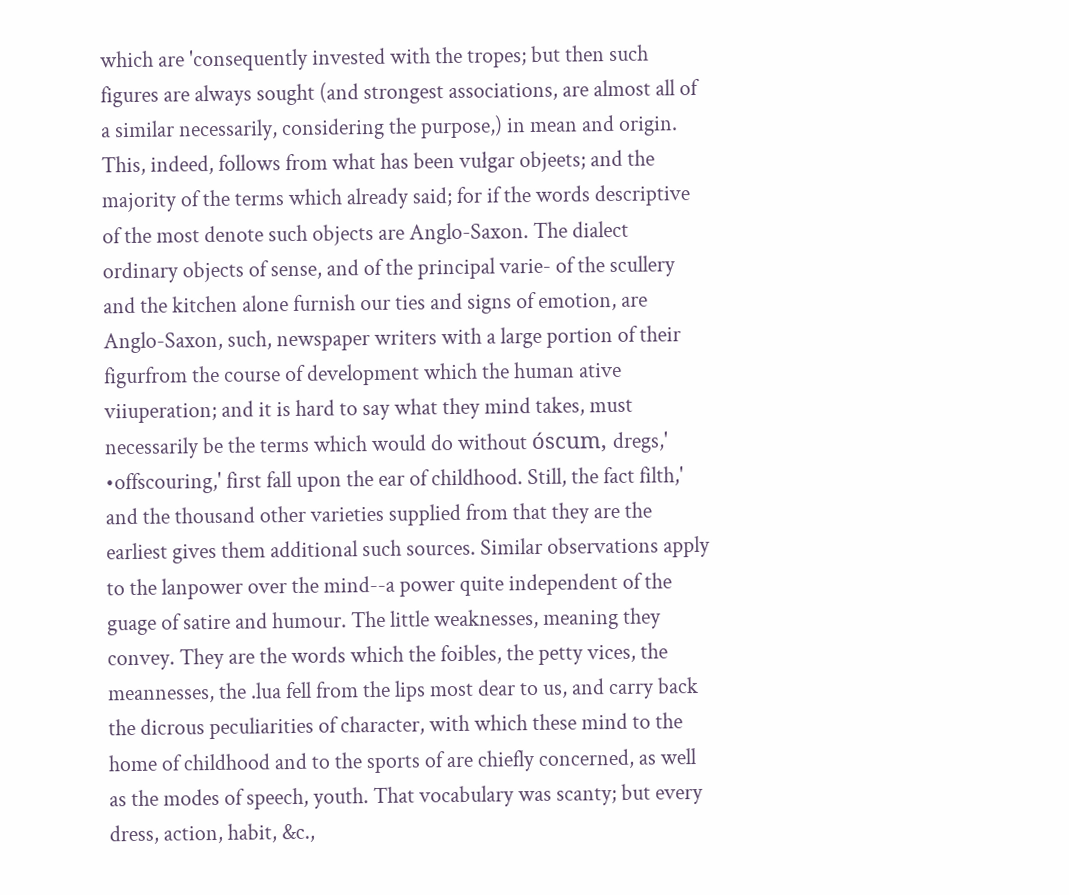which are 'consequently invested with the tropes; but then such figures are always sought (and strongest associations, are almost all of a similar necessarily, considering the purpose,) in mean and origin. This, indeed, follows from what has been vułgar objeets; and the majority of the terms which already said; for if the words descriptive of the most denote such objects are Anglo-Saxon. The dialect ordinary objects of sense, and of the principal varie- of the scullery and the kitchen alone furnish our ties and signs of emotion, are Anglo-Saxon, such, newspaper writers with a large portion of their figurfrom the course of development which the human ative viiuperation; and it is hard to say what they mind takes, must necessarily be the terms which would do without óscum, dregs,' •offscouring,' first fall upon the ear of childhood. Still, the fact filth,' and the thousand other varieties supplied from that they are the earliest gives them additional such sources. Similar observations apply to the lanpower over the mind--a power quite independent of the guage of satire and humour. The little weaknesses, meaning they convey. They are the words which the foibles, the petty vices, the meannesses, the .lua fell from the lips most dear to us, and carry back the dicrous peculiarities of character, with which these mind to the home of childhood and to the sports of are chiefly concerned, as well as the modes of speech, youth. That vocabulary was scanty; but every dress, action, habit, &c.,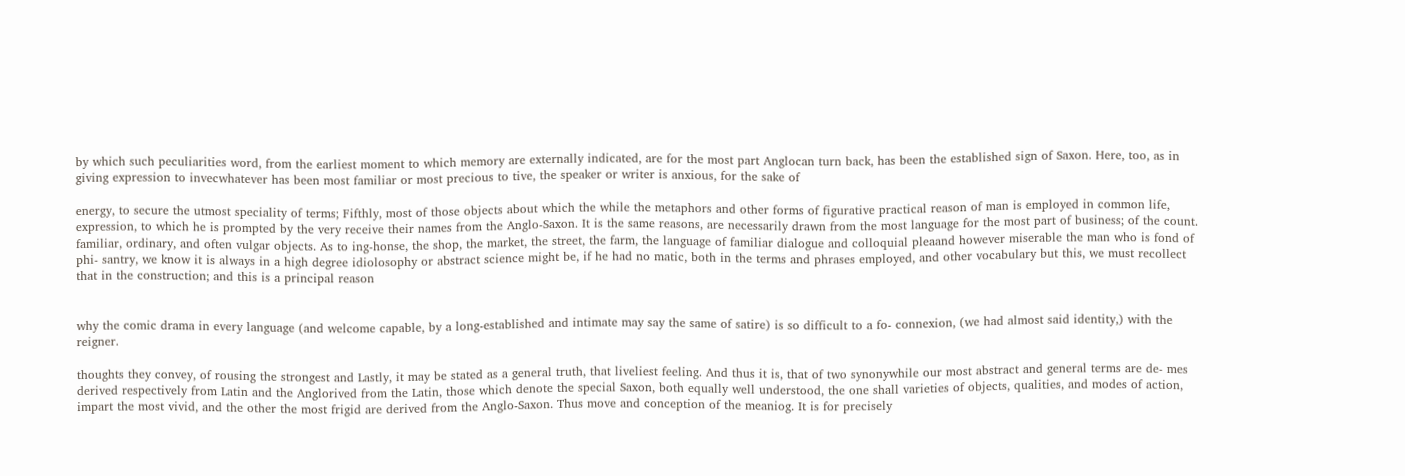by which such peculiarities word, from the earliest moment to which memory are externally indicated, are for the most part Anglocan turn back, has been the established sign of Saxon. Here, too, as in giving expression to invecwhatever has been most familiar or most precious to tive, the speaker or writer is anxious, for the sake of

energy, to secure the utmost speciality of terms; Fifthly, most of those objects about which the while the metaphors and other forms of figurative practical reason of man is employed in common life, expression, to which he is prompted by the very receive their names from the Anglo-Saxon. It is the same reasons, are necessarily drawn from the most language for the most part of business; of the count. familiar, ordinary, and often vulgar objects. As to ing-honse, the shop, the market, the street, the farm, the language of familiar dialogue and colloquial pleaand however miserable the man who is fond of phi- santry, we know it is always in a high degree idiolosophy or abstract science might be, if he had no matic, both in the terms and phrases employed, and other vocabulary but this, we must recollect that in the construction; and this is a principal reason


why the comic drama in every language (and welcome capable, by a long-established and intimate may say the same of satire) is so difficult to a fo- connexion, (we had almost said identity,) with the reigner.

thoughts they convey, of rousing the strongest and Lastly, it may be stated as a general truth, that liveliest feeling. And thus it is, that of two synonywhile our most abstract and general terms are de- mes derived respectively from Latin and the Anglorived from the Latin, those which denote the special Saxon, both equally well understood, the one shall varieties of objects, qualities, and modes of action, impart the most vivid, and the other the most frigid are derived from the Anglo-Saxon. Thus move and conception of the meaniog. It is for precisely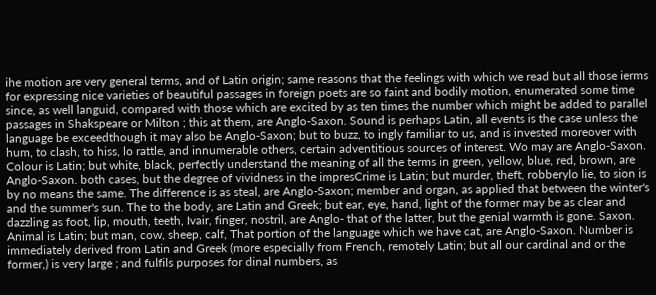ihe motion are very general terms, and of Latin origin; same reasons that the feelings with which we read but all those ierms for expressing nice varieties of beautiful passages in foreign poets are so faint and bodily motion, enumerated some time since, as well languid, compared with those which are excited by as ten times the number which might be added to parallel passages in Shakspeare or Milton ; this at them, are Anglo-Saxon. Sound is perhaps Latin, all events is the case unless the language be exceedthough it may also be Anglo-Saxon; but to buzz, to ingly familiar to us, and is invested moreover with hum, to clash, to hiss, lo rattle, and innumerable others, certain adventitious sources of interest. Wo may are Anglo-Saxon. Colour is Latin; but white, black, perfectly understand the meaning of all the terms in green, yellow, blue, red, brown, are Anglo-Saxon. both cases, but the degree of vividness in the impresCrime is Latin; but murder, theft, robberylo lie, to sion is by no means the same. The difference is as steal, are Anglo-Saxon; member and organ, as applied that between the winter's and the summer's sun. The to the body, are Latin and Greek; but ear, eye, hand, light of the former may be as clear and dazzling as foot, lip, mouth, teeth, Ivair, finger, nostril, are Anglo- that of the latter, but the genial warmth is gone. Saxon. Animal is Latin; but man, cow, sheep, calf, That portion of the language which we have cat, are Anglo-Saxon. Number is immediately derived from Latin and Greek (more especially from French, remotely Latin; but all our cardinal and or the former,) is very large ; and fulfils purposes for dinal numbers, as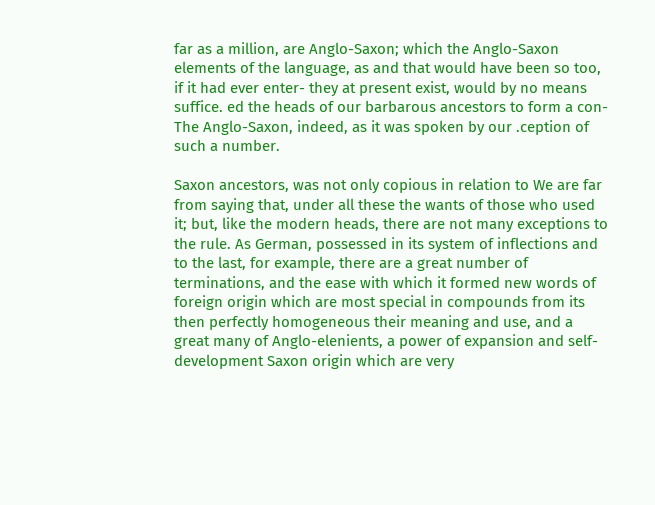far as a million, are Anglo-Saxon; which the Anglo-Saxon elements of the language, as and that would have been so too, if it had ever enter- they at present exist, would by no means suffice. ed the heads of our barbarous ancestors to form a con- The Anglo-Saxon, indeed, as it was spoken by our .ception of such a number.

Saxon ancestors, was not only copious in relation to We are far from saying that, under all these the wants of those who used it; but, like the modern heads, there are not many exceptions to the rule. As German, possessed in its system of inflections and to the last, for example, there are a great number of terminations, and the ease with which it formed new words of foreign origin which are most special in compounds from its then perfectly homogeneous their meaning and use, and a great many of Anglo-elenients, a power of expansion and self-development Saxon origin which are very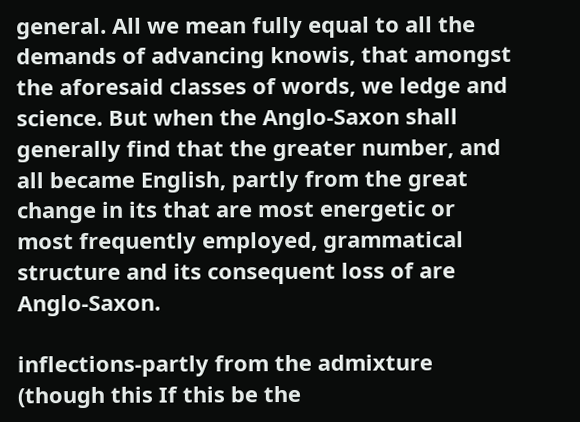general. All we mean fully equal to all the demands of advancing knowis, that amongst the aforesaid classes of words, we ledge and science. But when the Anglo-Saxon shall generally find that the greater number, and all became English, partly from the great change in its that are most energetic or most frequently employed, grammatical structure and its consequent loss of are Anglo-Saxon.

inflections-partly from the admixture (though this If this be the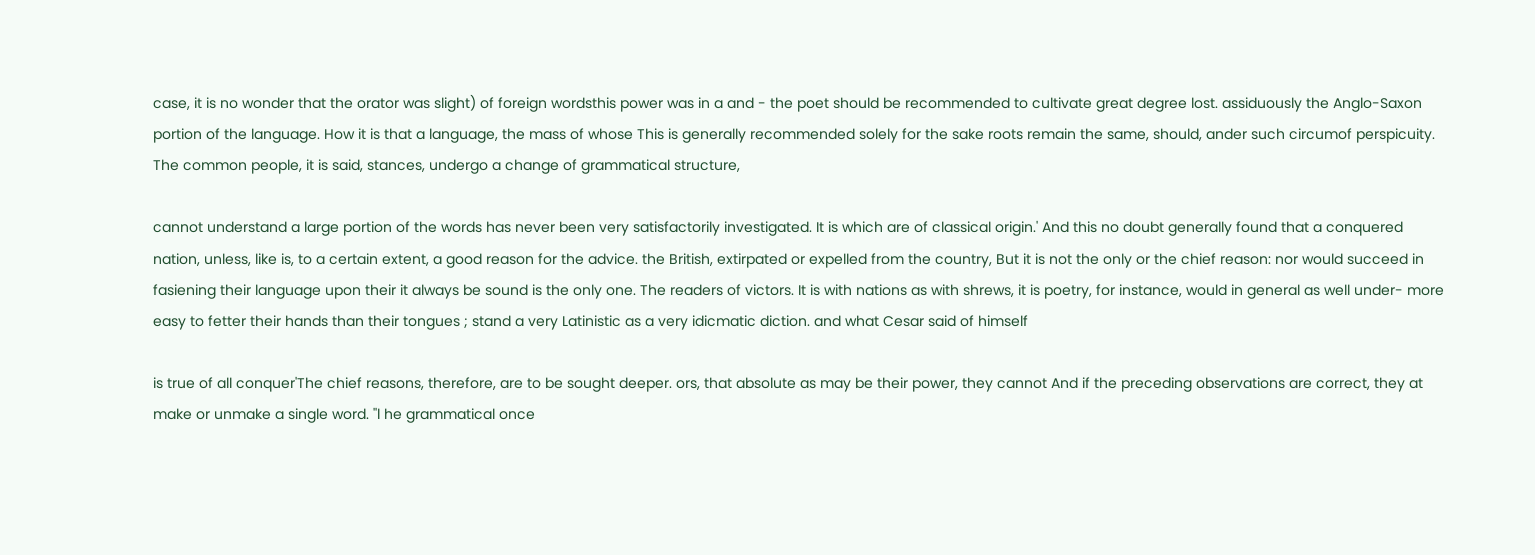case, it is no wonder that the orator was slight) of foreign wordsthis power was in a and - the poet should be recommended to cultivate great degree lost. assiduously the Anglo-Saxon portion of the language. How it is that a language, the mass of whose This is generally recommended solely for the sake roots remain the same, should, ander such circumof perspicuity. The common people, it is said, stances, undergo a change of grammatical structure,

cannot understand a large portion of the words has never been very satisfactorily investigated. It is which are of classical origin.' And this no doubt generally found that a conquered nation, unless, like is, to a certain extent, a good reason for the advice. the British, extirpated or expelled from the country, But it is not the only or the chief reason: nor would succeed in fasiening their language upon their it always be sound is the only one. The readers of victors. It is with nations as with shrews, it is poetry, for instance, would in general as well under- more easy to fetter their hands than their tongues ; stand a very Latinistic as a very idicmatic diction. and what Cesar said of himself

is true of all conquer'The chief reasons, therefore, are to be sought deeper. ors, that absolute as may be their power, they cannot And if the preceding observations are correct, they at make or unmake a single word. ''l he grammatical once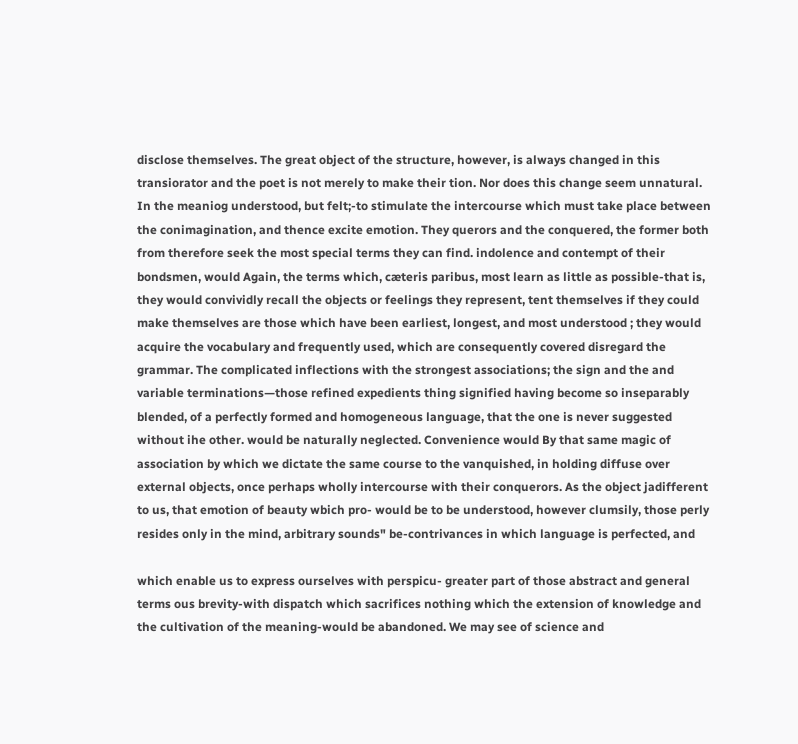disclose themselves. The great object of the structure, however, is always changed in this transiorator and the poet is not merely to make their tion. Nor does this change seem unnatural. In the meaniog understood, but felt;-to stimulate the intercourse which must take place between the conimagination, and thence excite emotion. They querors and the conquered, the former both from therefore seek the most special terms they can find. indolence and contempt of their bondsmen, would Again, the terms which, cæteris paribus, most learn as little as possible-that is, they would convividly recall the objects or feelings they represent, tent themselves if they could make themselves are those which have been earliest, longest, and most understood ; they would acquire the vocabulary and frequently used, which are consequently covered disregard the grammar. The complicated inflections with the strongest associations; the sign and the and variable terminations—those refined expedients thing signified having become so inseparably blended, of a perfectly formed and homogeneous language, that the one is never suggested without ihe other. would be naturally neglected. Convenience would By that same magic of association by which we dictate the same course to the vanquished, in holding diffuse over external objects, once perhaps wholly intercourse with their conquerors. As the object jadifferent to us, that emotion of beauty wbich pro- would be to be understood, however clumsily, those perly resides only in the mind, arbitrary sounds" be-contrivances in which language is perfected, and

which enable us to express ourselves with perspicu- greater part of those abstract and general terms ous brevity-with dispatch which sacrifices nothing which the extension of knowledge and the cultivation of the meaning-would be abandoned. We may see of science and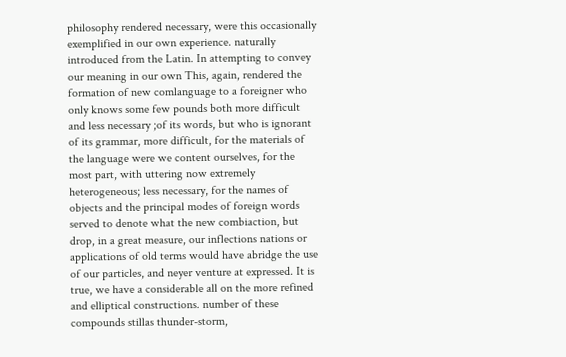philosophy rendered necessary, were this occasionally exemplified in our own experience. naturally introduced from the Latin. In attempting to convey our meaning in our own This, again, rendered the formation of new comlanguage to a foreigner who only knows some few pounds both more difficult and less necessary ;of its words, but who is ignorant of its grammar, more difficult, for the materials of the language were we content ourselves, for the most part, with uttering now extremely heterogeneous; less necessary, for the names of objects and the principal modes of foreign words served to denote what the new combiaction, but drop, in a great measure, our inflections nations or applications of old terms would have abridge the use of our particles, and neyer venture at expressed. It is true, we have a considerable all on the more refined and elliptical constructions. number of these compounds stillas thunder-storm,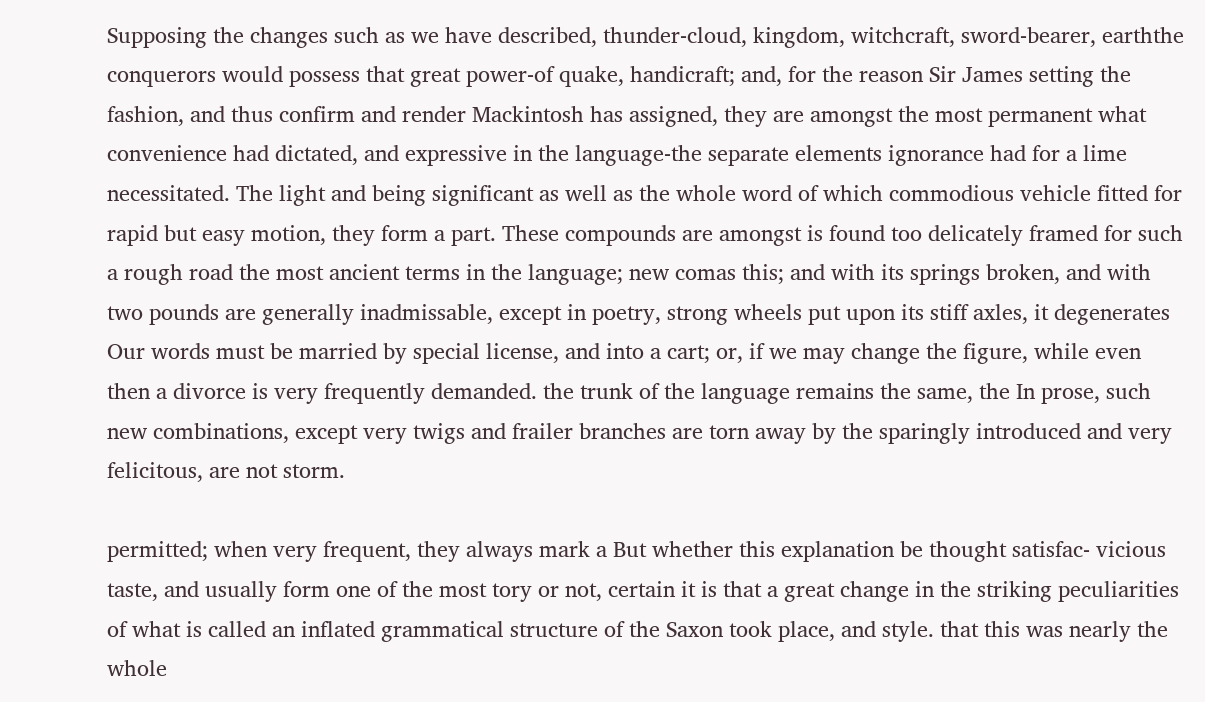Supposing the changes such as we have described, thunder-cloud, kingdom, witchcraft, sword-bearer, earththe conquerors would possess that great power-of quake, handicraft; and, for the reason Sir James setting the fashion, and thus confirm and render Mackintosh has assigned, they are amongst the most permanent what convenience had dictated, and expressive in the language-the separate elements ignorance had for a lime necessitated. The light and being significant as well as the whole word of which commodious vehicle fitted for rapid but easy motion, they form a part. These compounds are amongst is found too delicately framed for such a rough road the most ancient terms in the language; new comas this; and with its springs broken, and with two pounds are generally inadmissable, except in poetry, strong wheels put upon its stiff axles, it degenerates Our words must be married by special license, and into a cart; or, if we may change the figure, while even then a divorce is very frequently demanded. the trunk of the language remains the same, the In prose, such new combinations, except very twigs and frailer branches are torn away by the sparingly introduced and very felicitous, are not storm.

permitted; when very frequent, they always mark a But whether this explanation be thought satisfac- vicious taste, and usually form one of the most tory or not, certain it is that a great change in the striking peculiarities of what is called an inflated grammatical structure of the Saxon took place, and style. that this was nearly the whole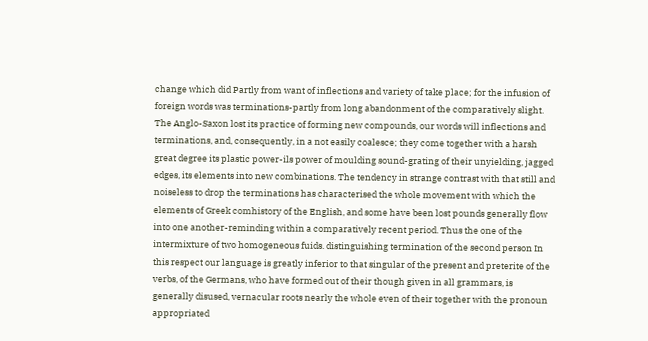change which did Partly from want of inflections and variety of take place; for the infusion of foreign words was terminations-partly from long abandonment of the comparatively slight. The Anglo-Saxon lost its practice of forming new compounds, our words will inflections and terminations, and, consequently, in a not easily coalesce; they come together with a harsh great degree its plastic power-ils power of moulding sound-grating of their unyielding, jagged edges, its elements into new combinations. The tendency in strange contrast with that still and noiseless to drop the terminations has characterised the whole movement with which the elements of Greek comhistory of the English, and some have been lost pounds generally flow into one another-reminding within a comparatively recent period. Thus the one of the intermixture of two homogeneous fuids. distinguishing termination of the second person In this respect our language is greatly inferior to that singular of the present and preterite of the verbs, of the Germans, who have formed out of their though given in all grammars, is generally disused, vernacular roots nearly the whole even of their together with the pronoun appropriated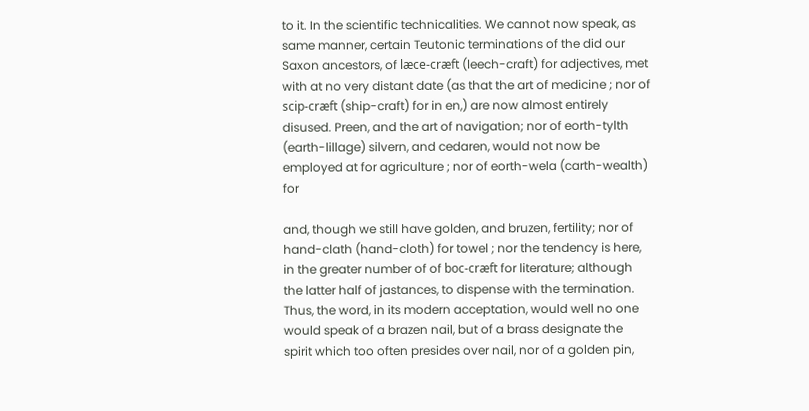to it. In the scientific technicalities. We cannot now speak, as same manner, certain Teutonic terminations of the did our Saxon ancestors, of læce-cræft (leech-craft) for adjectives, met with at no very distant date (as that the art of medicine ; nor of scip-cræft (ship-craft) for in en,) are now almost entirely disused. Preen, and the art of navigation; nor of eorth-tylth (earth-lillage) silvern, and cedaren, would not now be employed at for agriculture ; nor of eorth-wela (carth-wealth) for

and, though we still have golden, and bruzen, fertility; nor of hand-clath (hand-cloth) for towel ; nor the tendency is here, in the greater number of of boc-cræft for literature; although the latter half of jastances, to dispense with the termination. Thus, the word, in its modern acceptation, would well no one would speak of a brazen nail, but of a brass designate the spirit which too often presides over nail, nor of a golden pin,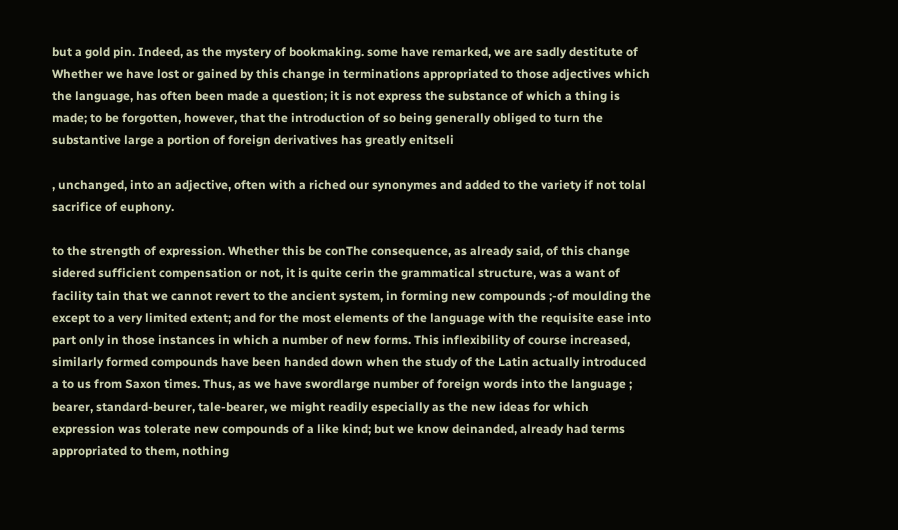but a gold pin. Indeed, as the mystery of bookmaking. some have remarked, we are sadly destitute of Whether we have lost or gained by this change in terminations appropriated to those adjectives which the language, has often been made a question; it is not express the substance of which a thing is made; to be forgotten, however, that the introduction of so being generally obliged to turn the substantive large a portion of foreign derivatives has greatly enitseli

, unchanged, into an adjective, often with a riched our synonymes and added to the variety if not tolal sacrifice of euphony.

to the strength of expression. Whether this be conThe consequence, as already said, of this change sidered sufficient compensation or not, it is quite cerin the grammatical structure, was a want of facility tain that we cannot revert to the ancient system, in forming new compounds ;-of moulding the except to a very limited extent; and for the most elements of the language with the requisite ease into part only in those instances in which a number of new forms. This inflexibility of course increased, similarly formed compounds have been handed down when the study of the Latin actually introduced a to us from Saxon times. Thus, as we have swordlarge number of foreign words into the language ; bearer, standard-beurer, tale-bearer, we might readily especially as the new ideas for which expression was tolerate new compounds of a like kind; but we know deinanded, already had terms appropriated to them, nothing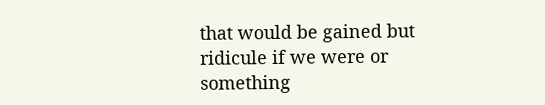that would be gained but ridicule if we were or something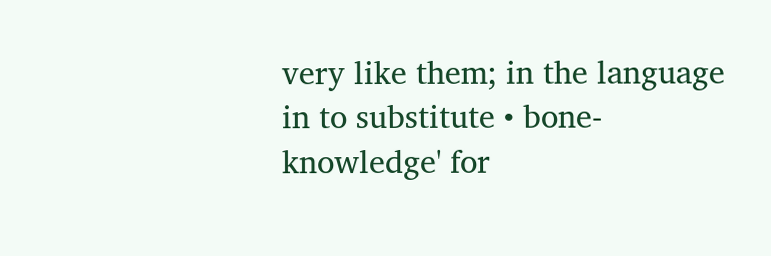very like them; in the language in to substitute • bone-knowledge' for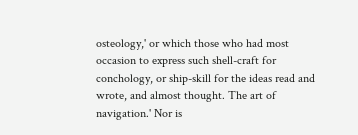osteology,' or which those who had most occasion to express such shell-craft for conchology, or ship-skill for the ideas read and wrote, and almost thought. The art of navigation.' Nor is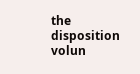the disposition volun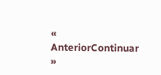« AnteriorContinuar »